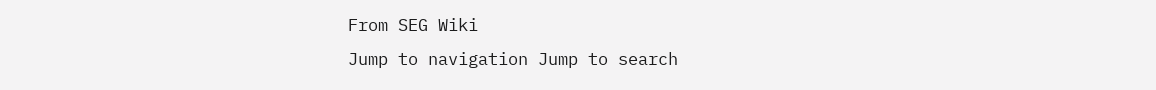From SEG Wiki
Jump to navigation Jump to search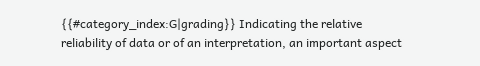{{#category_index:G|grading}} Indicating the relative reliability of data or of an interpretation, an important aspect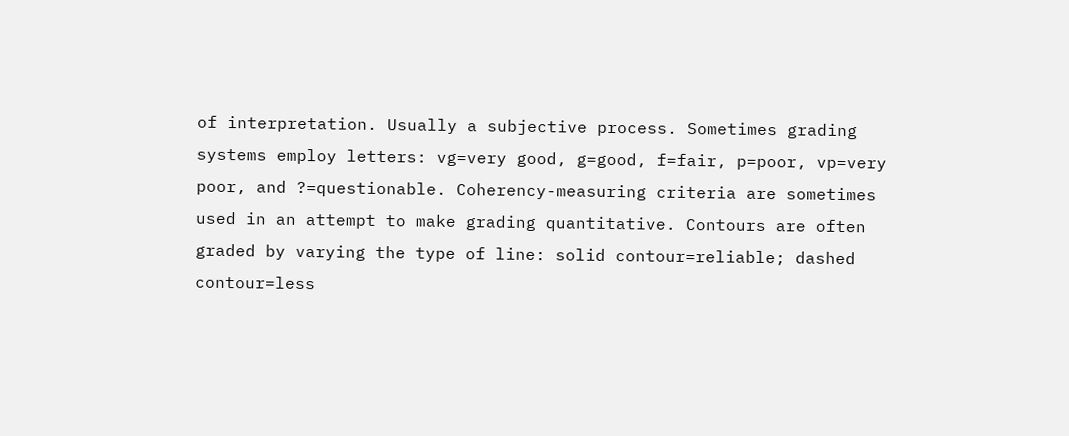of interpretation. Usually a subjective process. Sometimes grading systems employ letters: vg=very good, g=good, f=fair, p=poor, vp=very poor, and ?=questionable. Coherency-measuring criteria are sometimes used in an attempt to make grading quantitative. Contours are often graded by varying the type of line: solid contour=reliable; dashed contour=less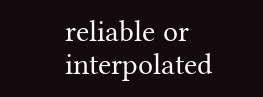reliable or interpolated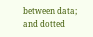between data; and dotted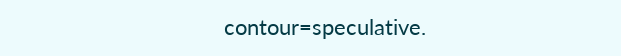contour=speculative.